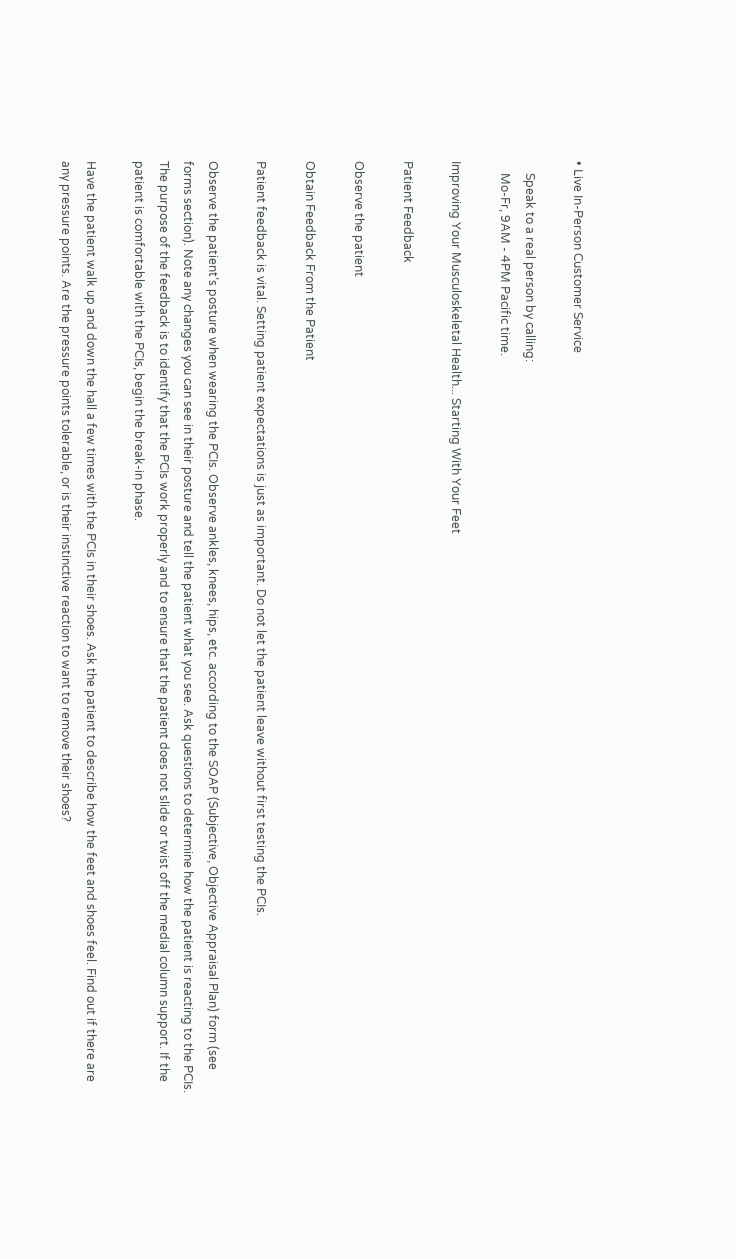• Live In-Person Customer Service

    Speak to a real person by calling:
    Mo-Fr, 9AM - 4PM Pacific time.

Improving Your Musculoskeletal Health... Starting With Your Feet

Patient Feedback

Observe the patient

Obtain Feedback From the Patient

Patient feedback is vital. Setting patient expectations is just as important. Do not let the patient leave without first testing the PCIs.

Observe the patient’s posture when wearing the PCIs. Observe ankles, knees, hips, etc. according to the SOAP (Subjective, Objective Appraisal Plan) form (see forms section). Note any changes you can see in their posture and tell the patient what you see. Ask questions to determine how the patient is reacting to the PCIs. The purpose of the feedback is to identify that the PCIs work properly and to ensure that the patient does not slide or twist off the medial column support. If the patient is comfortable with the PCIs, begin the break-in phase.

Have the patient walk up and down the hall a few times with the PCIs in their shoes. Ask the patient to describe how the feet and shoes feel. Find out if there are any pressure points. Are the pressure points tolerable, or is their instinctive reaction to want to remove their shoes?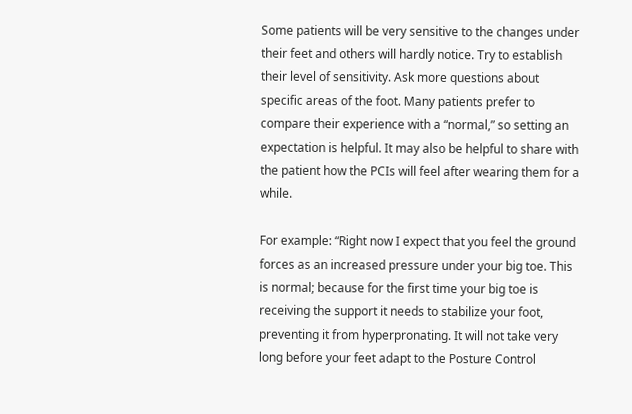Some patients will be very sensitive to the changes under their feet and others will hardly notice. Try to establish their level of sensitivity. Ask more questions about specific areas of the foot. Many patients prefer to compare their experience with a “normal,” so setting an expectation is helpful. It may also be helpful to share with the patient how the PCIs will feel after wearing them for a while.

For example: “Right now I expect that you feel the ground forces as an increased pressure under your big toe. This is normal; because for the first time your big toe is receiving the support it needs to stabilize your foot, preventing it from hyperpronating. It will not take very long before your feet adapt to the Posture Control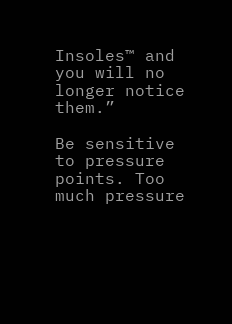Insoles™ and you will no longer notice them.”

Be sensitive to pressure points. Too much pressure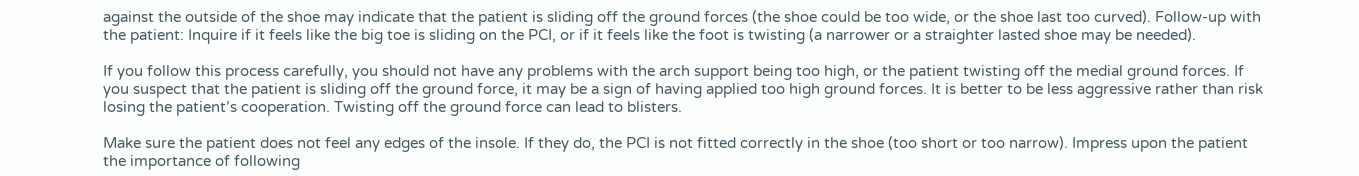against the outside of the shoe may indicate that the patient is sliding off the ground forces (the shoe could be too wide, or the shoe last too curved). Follow-up with the patient: Inquire if it feels like the big toe is sliding on the PCI, or if it feels like the foot is twisting (a narrower or a straighter lasted shoe may be needed).

If you follow this process carefully, you should not have any problems with the arch support being too high, or the patient twisting off the medial ground forces. If you suspect that the patient is sliding off the ground force, it may be a sign of having applied too high ground forces. It is better to be less aggressive rather than risk losing the patient’s cooperation. Twisting off the ground force can lead to blisters.

Make sure the patient does not feel any edges of the insole. If they do, the PCI is not fitted correctly in the shoe (too short or too narrow). Impress upon the patient the importance of following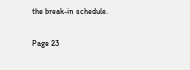the break-in schedule.

Page 23